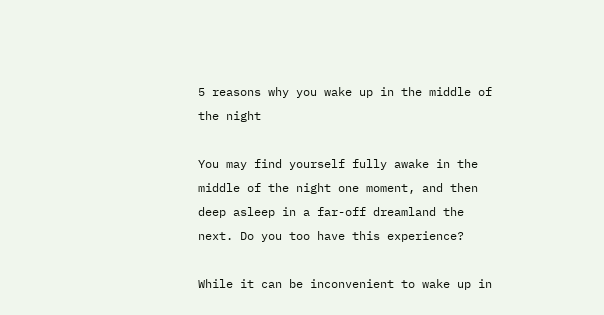5 reasons why you wake up in the middle of the night

You may find yourself fully awake in the middle of the night one moment, and then deep asleep in a far-off dreamland the next. Do you too have this experience?

While it can be inconvenient to wake up in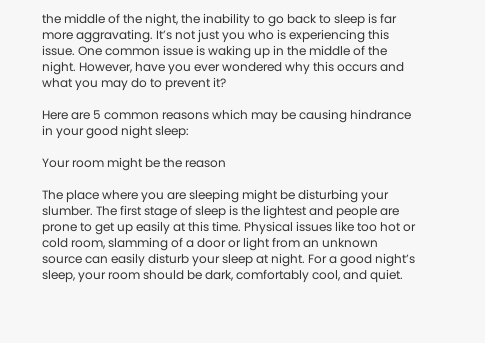the middle of the night, the inability to go back to sleep is far more aggravating. It’s not just you who is experiencing this issue. One common issue is waking up in the middle of the night. However, have you ever wondered why this occurs and what you may do to prevent it?

Here are 5 common reasons which may be causing hindrance in your good night sleep:

Your room might be the reason

The place where you are sleeping might be disturbing your slumber. The first stage of sleep is the lightest and people are prone to get up easily at this time. Physical issues like too hot or cold room, slamming of a door or light from an unknown source can easily disturb your sleep at night. For a good night’s sleep, your room should be dark, comfortably cool, and quiet.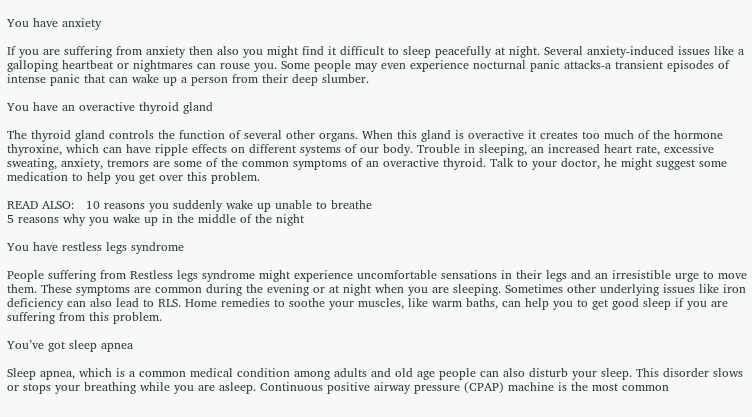You have anxiety

If you are suffering from anxiety then also you might find it difficult to sleep peacefully at night. Several anxiety-induced issues like a galloping heartbeat or nightmares can rouse you. Some people may even experience nocturnal panic attacks-a transient episodes of intense panic that can wake up a person from their deep slumber.

You have an overactive thyroid gland

The thyroid gland controls the function of several other organs. When this gland is overactive it creates too much of the hormone thyroxine, which can have ripple effects on different systems of our body. Trouble in sleeping, an increased heart rate, excessive sweating, anxiety, tremors are some of the common symptoms of an overactive thyroid. Talk to your doctor, he might suggest some medication to help you get over this problem.

READ ALSO:   10 reasons you suddenly wake up unable to breathe
5 reasons why you wake up in the middle of the night

You have restless legs syndrome

People suffering from Restless legs syndrome might experience uncomfortable sensations in their legs and an irresistible urge to move them. These symptoms are common during the evening or at night when you are sleeping. Sometimes other underlying issues like iron deficiency can also lead to RLS. Home remedies to soothe your muscles, like warm baths, can help you to get good sleep if you are suffering from this problem.

You’ve got sleep apnea

Sleep apnea, which is a common medical condition among adults and old age people can also disturb your sleep. This disorder slows or stops your breathing while you are asleep. Continuous positive airway pressure (CPAP) machine is the most common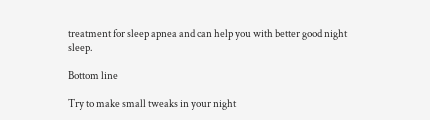treatment for sleep apnea and can help you with better good night sleep.

Bottom line

Try to make small tweaks in your night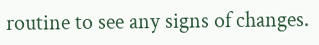routine to see any signs of changes.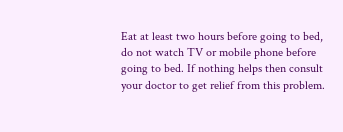Eat at least two hours before going to bed, do not watch TV or mobile phone before going to bed. If nothing helps then consult your doctor to get relief from this problem.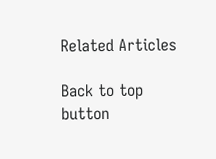Related Articles

Back to top button